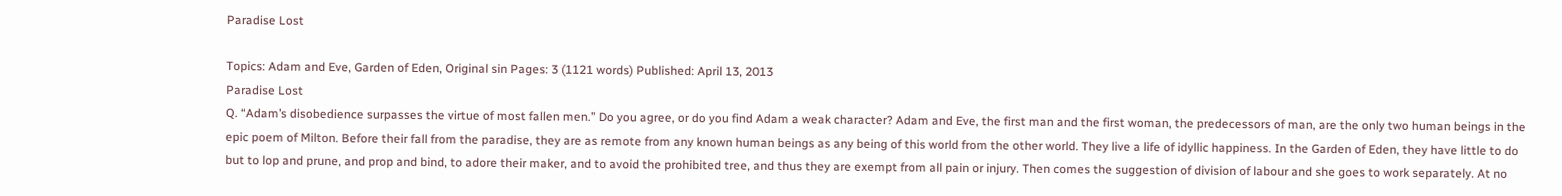Paradise Lost

Topics: Adam and Eve, Garden of Eden, Original sin Pages: 3 (1121 words) Published: April 13, 2013
Paradise Lost
Q. “Adam’s disobedience surpasses the virtue of most fallen men.” Do you agree, or do you find Adam a weak character? Adam and Eve, the first man and the first woman, the predecessors of man, are the only two human beings in the epic poem of Milton. Before their fall from the paradise, they are as remote from any known human beings as any being of this world from the other world. They live a life of idyllic happiness. In the Garden of Eden, they have little to do but to lop and prune, and prop and bind, to adore their maker, and to avoid the prohibited tree, and thus they are exempt from all pain or injury. Then comes the suggestion of division of labour and she goes to work separately. At no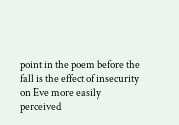point in the poem before the fall is the effect of insecurity on Eve more easily perceived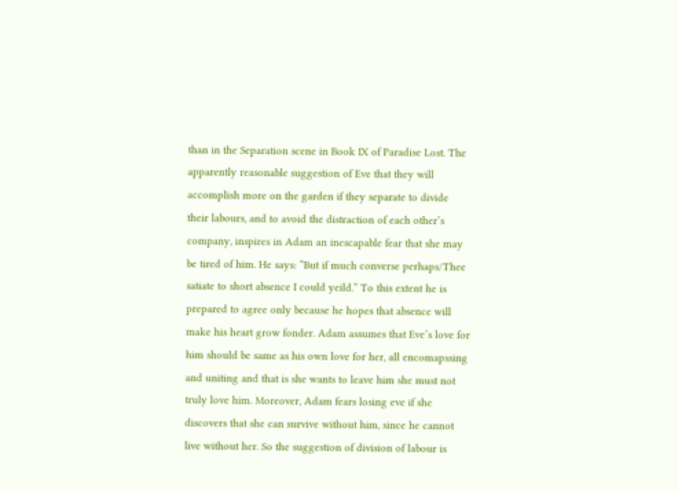than in the Separation scene in Book IX of Paradise Lost. The apparently reasonable suggestion of Eve that they will accomplish more on the garden if they separate to divide their labours, and to avoid the distraction of each other’s company, inspires in Adam an inescapable fear that she may be tired of him. He says: “But if much converse perhaps/Thee satiate to short absence I could yeild.” To this extent he is prepared to agree only because he hopes that absence will make his heart grow fonder. Adam assumes that Eve’s love for him should be same as his own love for her, all encomapssing and uniting and that is she wants to leave him she must not truly love him. Moreover, Adam fears losing eve if she discovers that she can survive without him, since he cannot live without her. So the suggestion of division of labour is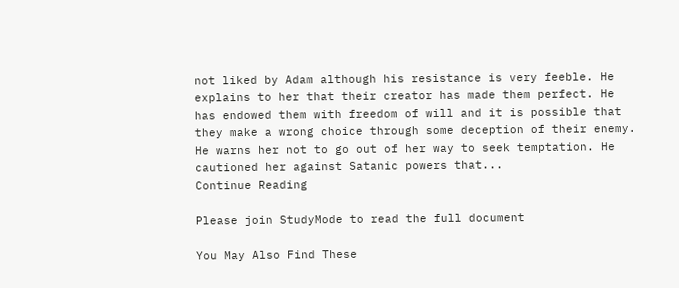not liked by Adam although his resistance is very feeble. He explains to her that their creator has made them perfect. He has endowed them with freedom of will and it is possible that they make a wrong choice through some deception of their enemy. He warns her not to go out of her way to seek temptation. He cautioned her against Satanic powers that...
Continue Reading

Please join StudyMode to read the full document

You May Also Find These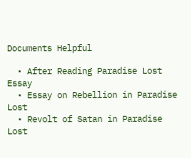Documents Helpful

  • After Reading Paradise Lost Essay
  • Essay on Rebellion in Paradise Lost
  • Revolt of Satan in Paradise Lost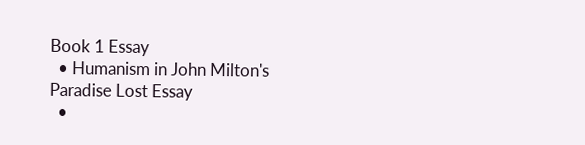Book 1 Essay
  • Humanism in John Milton's Paradise Lost Essay
  •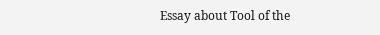Essay about Tool of the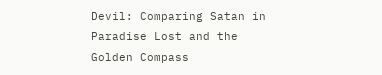Devil: Comparing Satan in Paradise Lost and the Golden Compass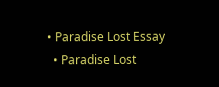• Paradise Lost Essay
  • Paradise Lost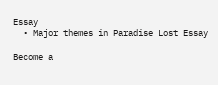Essay
  • Major themes in Paradise Lost Essay

Become a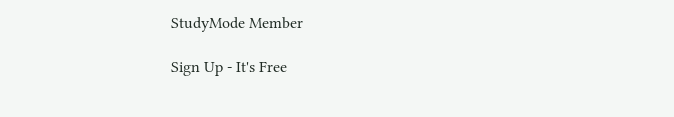StudyMode Member

Sign Up - It's Free